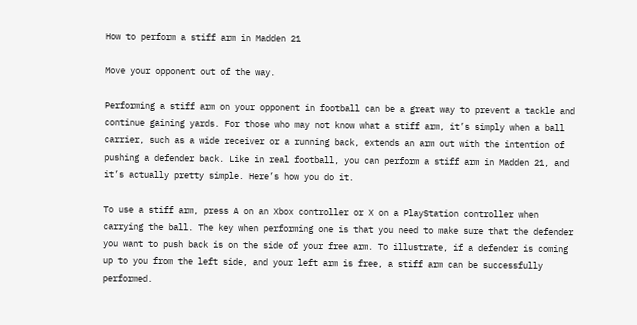How to perform a stiff arm in Madden 21

Move your opponent out of the way.

Performing a stiff arm on your opponent in football can be a great way to prevent a tackle and continue gaining yards. For those who may not know what a stiff arm, it’s simply when a ball carrier, such as a wide receiver or a running back, extends an arm out with the intention of pushing a defender back. Like in real football, you can perform a stiff arm in Madden 21, and it’s actually pretty simple. Here’s how you do it.

To use a stiff arm, press A on an Xbox controller or X on a PlayStation controller when carrying the ball. The key when performing one is that you need to make sure that the defender you want to push back is on the side of your free arm. To illustrate, if a defender is coming up to you from the left side, and your left arm is free, a stiff arm can be successfully performed.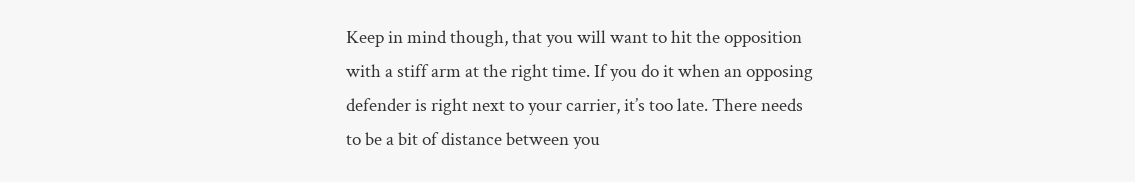Keep in mind though, that you will want to hit the opposition with a stiff arm at the right time. If you do it when an opposing defender is right next to your carrier, it’s too late. There needs to be a bit of distance between you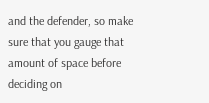and the defender, so make sure that you gauge that amount of space before deciding on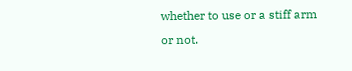whether to use or a stiff arm or not.